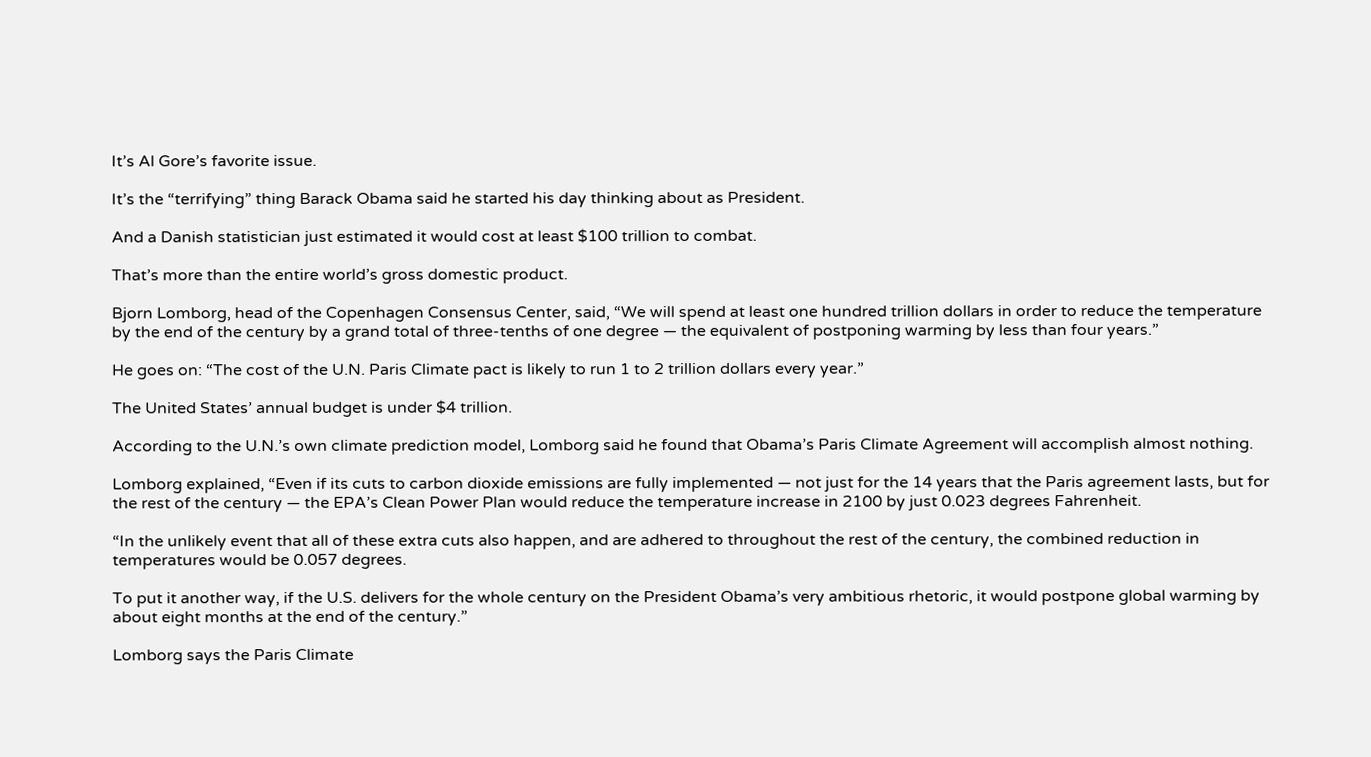It’s Al Gore’s favorite issue.

It’s the “terrifying” thing Barack Obama said he started his day thinking about as President.

And a Danish statistician just estimated it would cost at least $100 trillion to combat.

That’s more than the entire world’s gross domestic product.

Bjorn Lomborg, head of the Copenhagen Consensus Center, said, “We will spend at least one hundred trillion dollars in order to reduce the temperature by the end of the century by a grand total of three-tenths of one degree — the equivalent of postponing warming by less than four years.”

He goes on: “The cost of the U.N. Paris Climate pact is likely to run 1 to 2 trillion dollars every year.”

The United States’ annual budget is under $4 trillion.

According to the U.N.’s own climate prediction model, Lomborg said he found that Obama’s Paris Climate Agreement will accomplish almost nothing.

Lomborg explained, “Even if its cuts to carbon dioxide emissions are fully implemented — not just for the 14 years that the Paris agreement lasts, but for the rest of the century — the EPA’s Clean Power Plan would reduce the temperature increase in 2100 by just 0.023 degrees Fahrenheit.

“In the unlikely event that all of these extra cuts also happen, and are adhered to throughout the rest of the century, the combined reduction in temperatures would be 0.057 degrees.

To put it another way, if the U.S. delivers for the whole century on the President Obama’s very ambitious rhetoric, it would postpone global warming by about eight months at the end of the century.”

Lomborg says the Paris Climate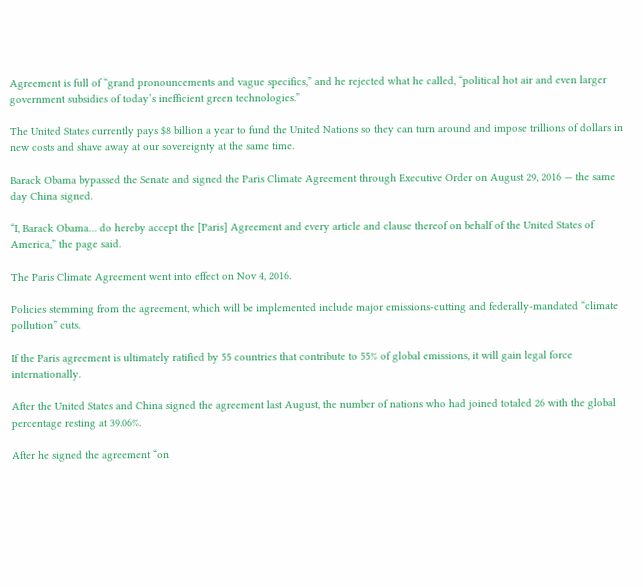Agreement is full of “grand pronouncements and vague specifics,” and he rejected what he called, “political hot air and even larger government subsidies of today’s inefficient green technologies.”

The United States currently pays $8 billion a year to fund the United Nations so they can turn around and impose trillions of dollars in new costs and shave away at our sovereignty at the same time.

Barack Obama bypassed the Senate and signed the Paris Climate Agreement through Executive Order on August 29, 2016 — the same day China signed.

“I, Barack Obama… do hereby accept the [Paris] Agreement and every article and clause thereof on behalf of the United States of America,” the page said.

The Paris Climate Agreement went into effect on Nov 4, 2016.

Policies stemming from the agreement, which will be implemented include major emissions-cutting and federally-mandated “climate pollution” cuts.

If the Paris agreement is ultimately ratified by 55 countries that contribute to 55% of global emissions, it will gain legal force internationally.

After the United States and China signed the agreement last August, the number of nations who had joined totaled 26 with the global percentage resting at 39.06%.

After he signed the agreement “on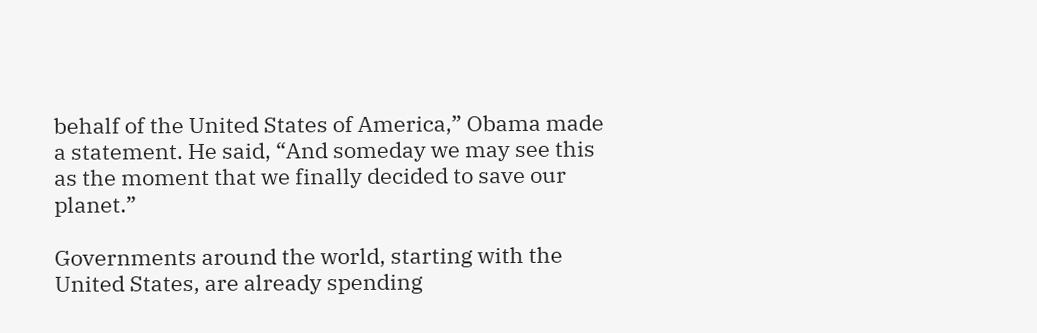behalf of the United States of America,” Obama made a statement. He said, “And someday we may see this as the moment that we finally decided to save our planet.”

Governments around the world, starting with the United States, are already spending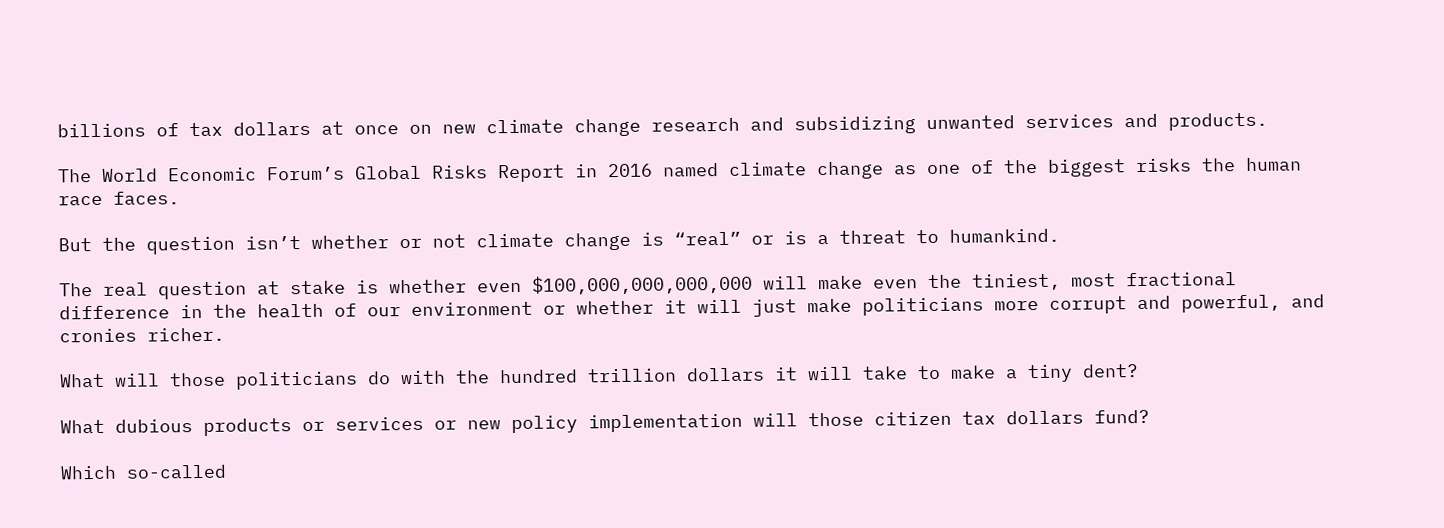billions of tax dollars at once on new climate change research and subsidizing unwanted services and products.

The World Economic Forum’s Global Risks Report in 2016 named climate change as one of the biggest risks the human race faces.

But the question isn’t whether or not climate change is “real” or is a threat to humankind.

The real question at stake is whether even $100,000,000,000,000 will make even the tiniest, most fractional difference in the health of our environment or whether it will just make politicians more corrupt and powerful, and cronies richer.

What will those politicians do with the hundred trillion dollars it will take to make a tiny dent?

What dubious products or services or new policy implementation will those citizen tax dollars fund?

Which so-called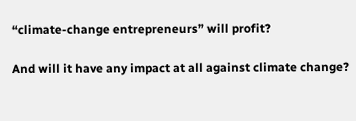“climate-change entrepreneurs” will profit?

And will it have any impact at all against climate change?